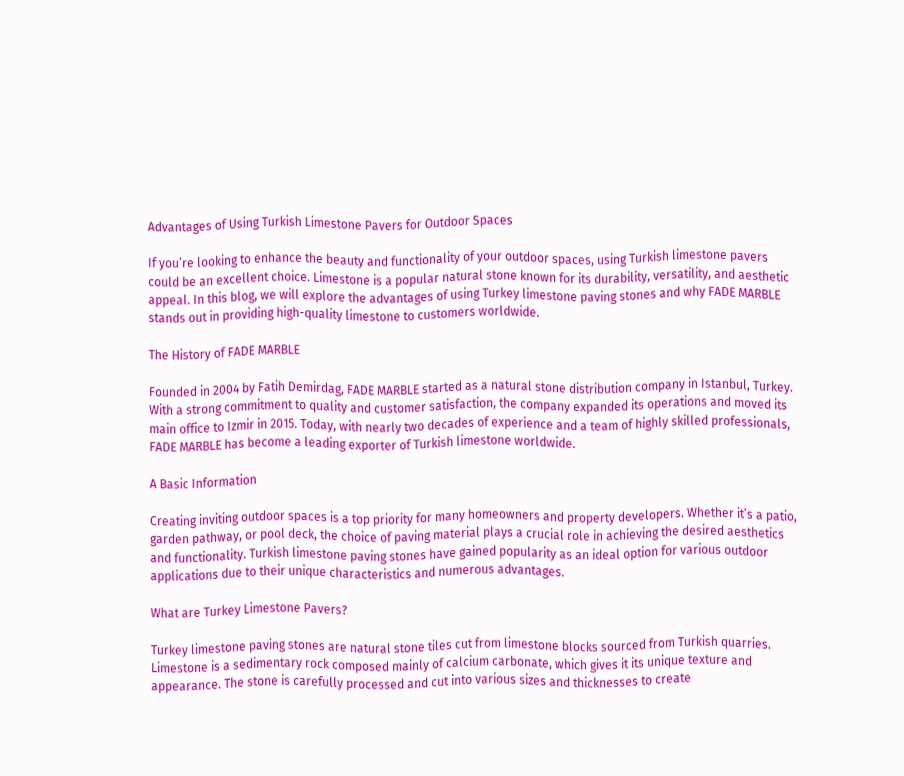Advantages of Using Turkish Limestone Pavers for Outdoor Spaces

If you’re looking to enhance the beauty and functionality of your outdoor spaces, using Turkish limestone pavers could be an excellent choice. Limestone is a popular natural stone known for its durability, versatility, and aesthetic appeal. In this blog, we will explore the advantages of using Turkey limestone paving stones and why FADE MARBLE stands out in providing high-quality limestone to customers worldwide.

The History of FADE MARBLE

Founded in 2004 by Fatih Demirdag, FADE MARBLE started as a natural stone distribution company in Istanbul, Turkey. With a strong commitment to quality and customer satisfaction, the company expanded its operations and moved its main office to Izmir in 2015. Today, with nearly two decades of experience and a team of highly skilled professionals, FADE MARBLE has become a leading exporter of Turkish limestone worldwide.

A Basic Information

Creating inviting outdoor spaces is a top priority for many homeowners and property developers. Whether it’s a patio, garden pathway, or pool deck, the choice of paving material plays a crucial role in achieving the desired aesthetics and functionality. Turkish limestone paving stones have gained popularity as an ideal option for various outdoor applications due to their unique characteristics and numerous advantages.

What are Turkey Limestone Pavers?

Turkey limestone paving stones are natural stone tiles cut from limestone blocks sourced from Turkish quarries. Limestone is a sedimentary rock composed mainly of calcium carbonate, which gives it its unique texture and appearance. The stone is carefully processed and cut into various sizes and thicknesses to create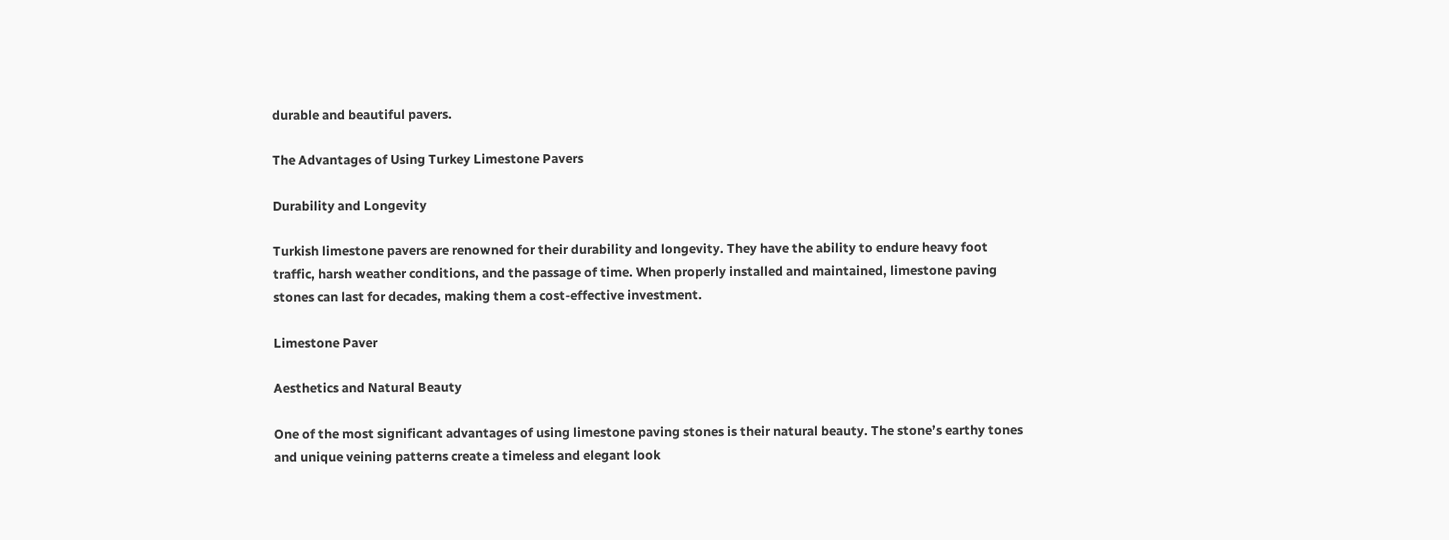durable and beautiful pavers.

The Advantages of Using Turkey Limestone Pavers

Durability and Longevity

Turkish limestone pavers are renowned for their durability and longevity. They have the ability to endure heavy foot traffic, harsh weather conditions, and the passage of time. When properly installed and maintained, limestone paving stones can last for decades, making them a cost-effective investment.

Limestone Paver

Aesthetics and Natural Beauty

One of the most significant advantages of using limestone paving stones is their natural beauty. The stone’s earthy tones and unique veining patterns create a timeless and elegant look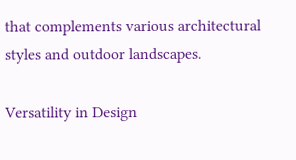that complements various architectural styles and outdoor landscapes.

Versatility in Design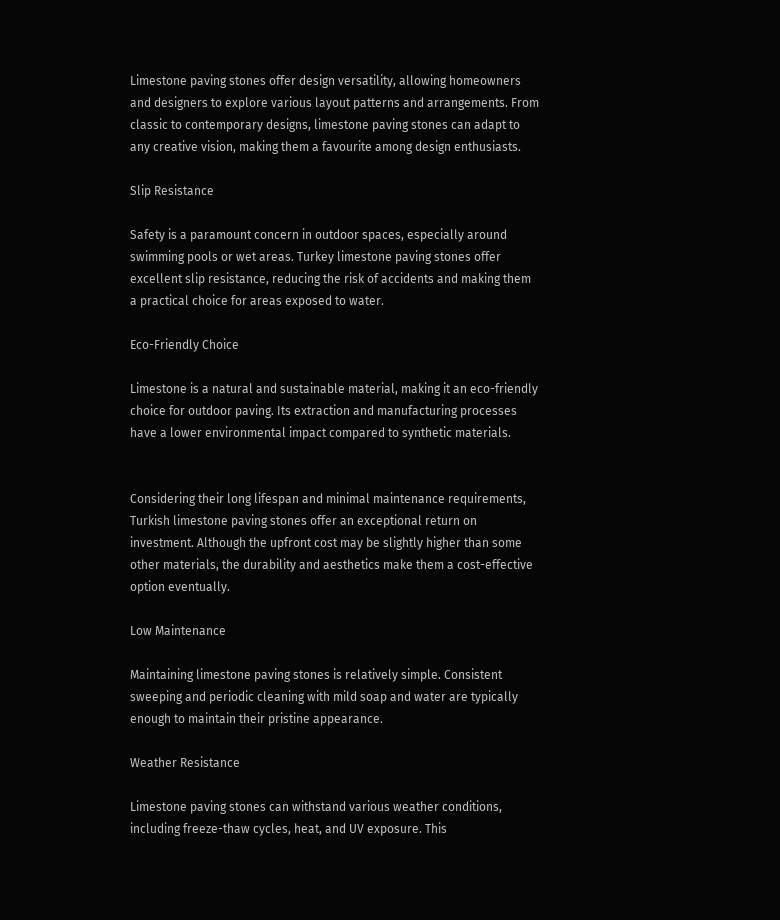Limestone paving stones offer design versatility, allowing homeowners and designers to explore various layout patterns and arrangements. From classic to contemporary designs, limestone paving stones can adapt to any creative vision, making them a favourite among design enthusiasts.

Slip Resistance

Safety is a paramount concern in outdoor spaces, especially around swimming pools or wet areas. Turkey limestone paving stones offer excellent slip resistance, reducing the risk of accidents and making them a practical choice for areas exposed to water.

Eco-Friendly Choice

Limestone is a natural and sustainable material, making it an eco-friendly choice for outdoor paving. Its extraction and manufacturing processes have a lower environmental impact compared to synthetic materials.


Considering their long lifespan and minimal maintenance requirements, Turkish limestone paving stones offer an exceptional return on investment. Although the upfront cost may be slightly higher than some other materials, the durability and aesthetics make them a cost-effective option eventually.

Low Maintenance

Maintaining limestone paving stones is relatively simple. Consistent sweeping and periodic cleaning with mild soap and water are typically enough to maintain their pristine appearance.

Weather Resistance

Limestone paving stones can withstand various weather conditions, including freeze-thaw cycles, heat, and UV exposure. This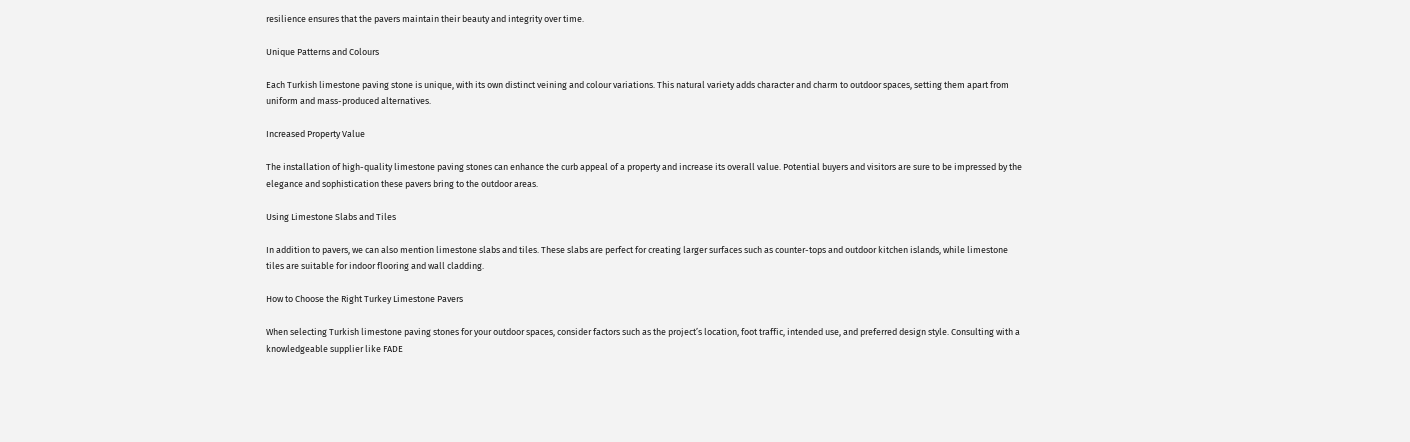resilience ensures that the pavers maintain their beauty and integrity over time.

Unique Patterns and Colours

Each Turkish limestone paving stone is unique, with its own distinct veining and colour variations. This natural variety adds character and charm to outdoor spaces, setting them apart from uniform and mass-produced alternatives.

Increased Property Value

The installation of high-quality limestone paving stones can enhance the curb appeal of a property and increase its overall value. Potential buyers and visitors are sure to be impressed by the elegance and sophistication these pavers bring to the outdoor areas.

Using Limestone Slabs and Tiles

In addition to pavers, we can also mention limestone slabs and tiles. These slabs are perfect for creating larger surfaces such as counter-tops and outdoor kitchen islands, while limestone tiles are suitable for indoor flooring and wall cladding.

How to Choose the Right Turkey Limestone Pavers

When selecting Turkish limestone paving stones for your outdoor spaces, consider factors such as the project’s location, foot traffic, intended use, and preferred design style. Consulting with a knowledgeable supplier like FADE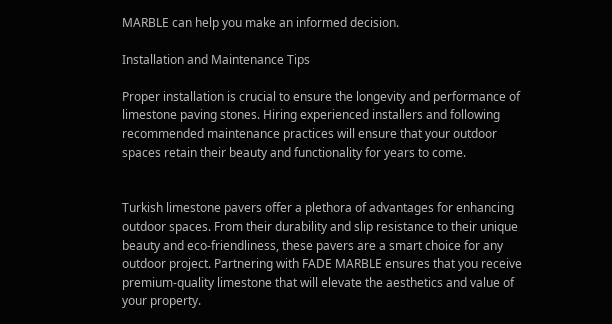MARBLE can help you make an informed decision.

Installation and Maintenance Tips

Proper installation is crucial to ensure the longevity and performance of limestone paving stones. Hiring experienced installers and following recommended maintenance practices will ensure that your outdoor spaces retain their beauty and functionality for years to come.


Turkish limestone pavers offer a plethora of advantages for enhancing outdoor spaces. From their durability and slip resistance to their unique beauty and eco-friendliness, these pavers are a smart choice for any outdoor project. Partnering with FADE MARBLE ensures that you receive premium-quality limestone that will elevate the aesthetics and value of your property.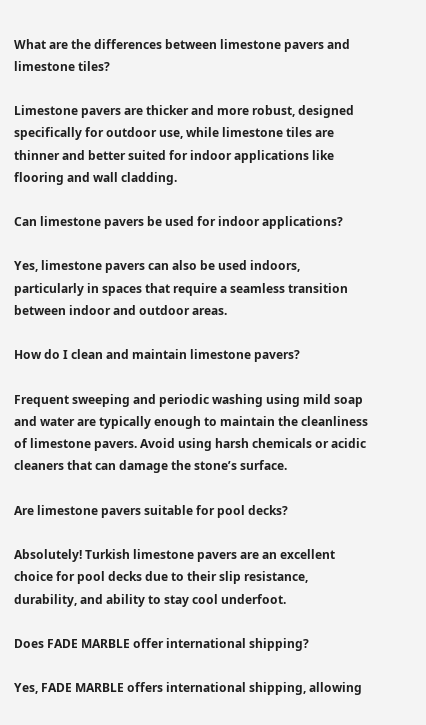What are the differences between limestone pavers and limestone tiles?

Limestone pavers are thicker and more robust, designed specifically for outdoor use, while limestone tiles are thinner and better suited for indoor applications like flooring and wall cladding.

Can limestone pavers be used for indoor applications?

Yes, limestone pavers can also be used indoors, particularly in spaces that require a seamless transition between indoor and outdoor areas.

How do I clean and maintain limestone pavers?

Frequent sweeping and periodic washing using mild soap and water are typically enough to maintain the cleanliness of limestone pavers. Avoid using harsh chemicals or acidic cleaners that can damage the stone’s surface.

Are limestone pavers suitable for pool decks?

Absolutely! Turkish limestone pavers are an excellent choice for pool decks due to their slip resistance, durability, and ability to stay cool underfoot.

Does FADE MARBLE offer international shipping?

Yes, FADE MARBLE offers international shipping, allowing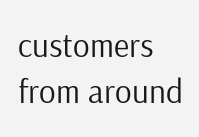customers from around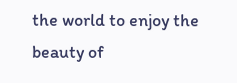the world to enjoy the beauty of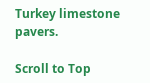Turkey limestone pavers.

Scroll to Top